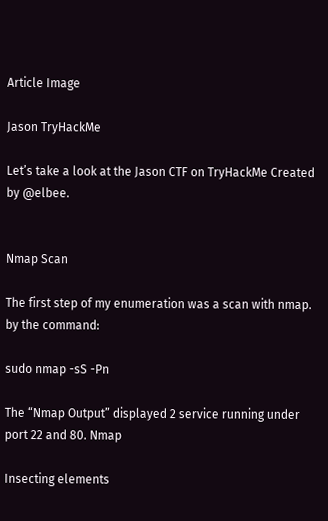Article Image

Jason TryHackMe

Let’s take a look at the Jason CTF on TryHackMe Created by @elbee.


Nmap Scan

The first step of my enumeration was a scan with nmap. by the command:

sudo nmap -sS -Pn

The “Nmap Output” displayed 2 service running under port 22 and 80. Nmap

Insecting elements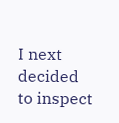I next decided to inspect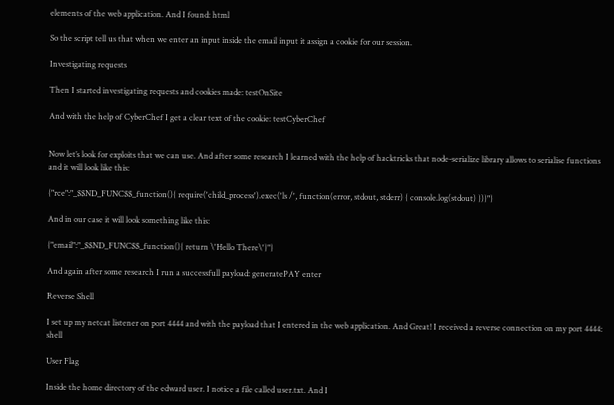elements of the web application. And I found: html

So the script tell us that when we enter an input inside the email input it assign a cookie for our session.

Investigating requests

Then I started investigating requests and cookies made: testOnSite

And with the help of CyberChef I get a clear text of the cookie: testCyberChef


Now let’s look for exploits that we can use. And after some research I learned with the help of hacktricks that node-serialize library allows to serialise functions and it will look like this:

{"rce":"_$$ND_FUNC$$_function(){ require('child_process').exec('ls /', function(error, stdout, stderr) { console.log(stdout) })}"}

And in our case it will look something like this:

{"email":"_$$ND_FUNC$$_function(){ return \'Hello There\'}"}

And again after some research I run a successfull payload: generatePAY enter

Reverse Shell

I set up my netcat listener on port 4444 and with the payload that I entered in the web application. And Great! I received a reverse connection on my port 4444: shell

User Flag

Inside the home directory of the edward user. I notice a file called user.txt. And I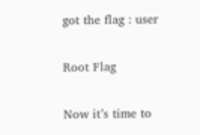got the flag : user

Root Flag

Now it’s time to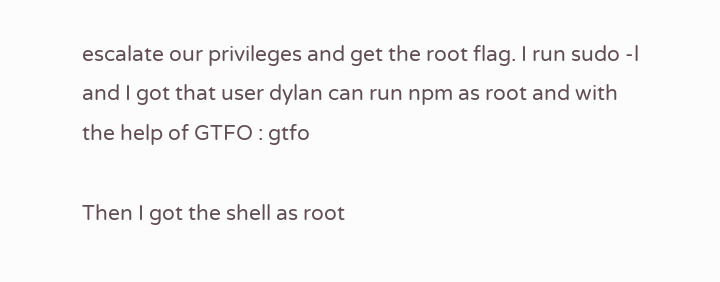escalate our privileges and get the root flag. I run sudo -l and I got that user dylan can run npm as root and with the help of GTFO : gtfo

Then I got the shell as root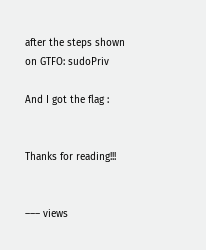after the steps shown on GTFO: sudoPriv

And I got the flag :


Thanks for reading!!!


––– views